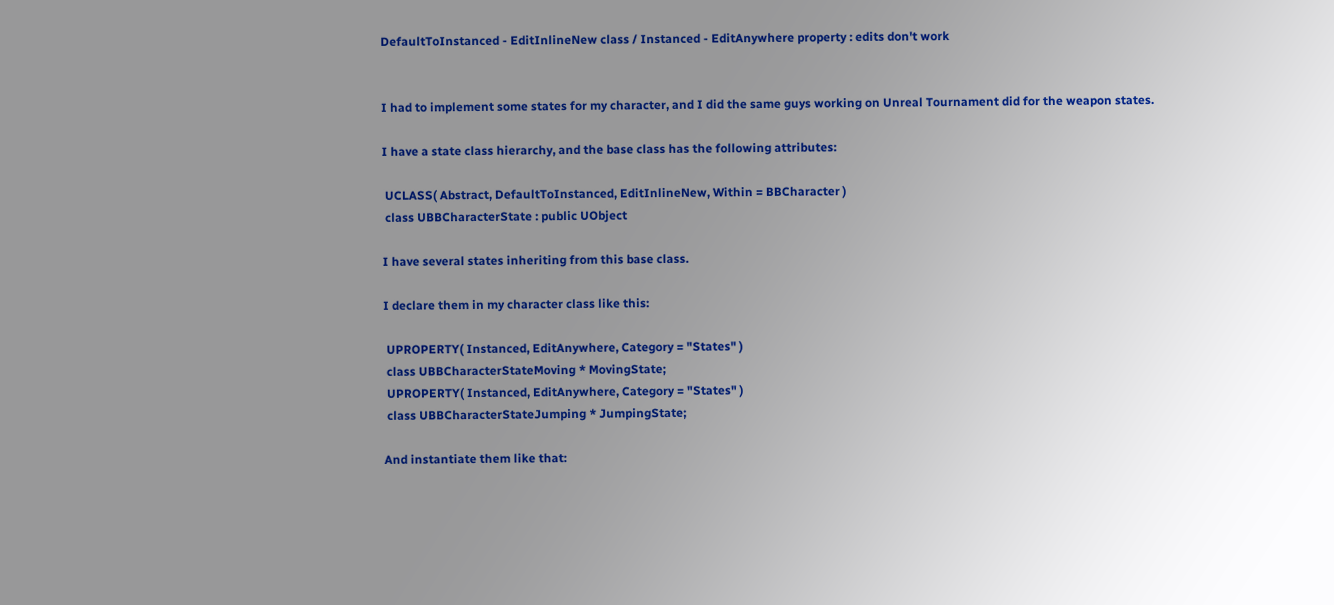DefaultToInstanced - EditInlineNew class / Instanced - EditAnywhere property : edits don't work


I had to implement some states for my character, and I did the same guys working on Unreal Tournament did for the weapon states.

I have a state class hierarchy, and the base class has the following attributes:

 UCLASS( Abstract, DefaultToInstanced, EditInlineNew, Within = BBCharacter )
 class UBBCharacterState : public UObject

I have several states inheriting from this base class.

I declare them in my character class like this:

 UPROPERTY( Instanced, EditAnywhere, Category = "States" )
 class UBBCharacterStateMoving * MovingState;
 UPROPERTY( Instanced, EditAnywhere, Category = "States" )
 class UBBCharacterStateJumping * JumpingState;

And instantiate them like that: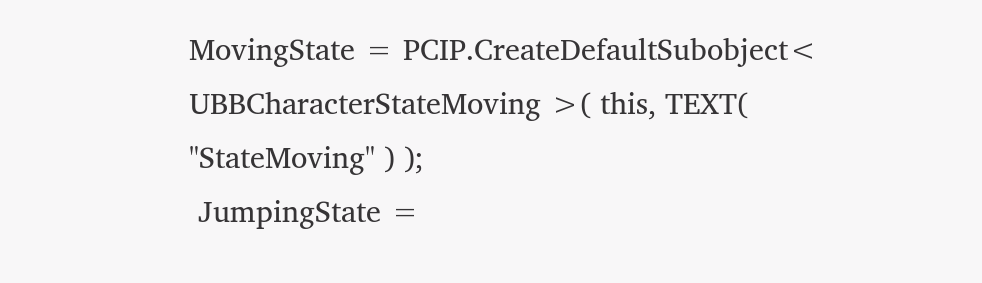MovingState = PCIP.CreateDefaultSubobject< UBBCharacterStateMoving >( this, TEXT( "StateMoving" ) );
 JumpingState =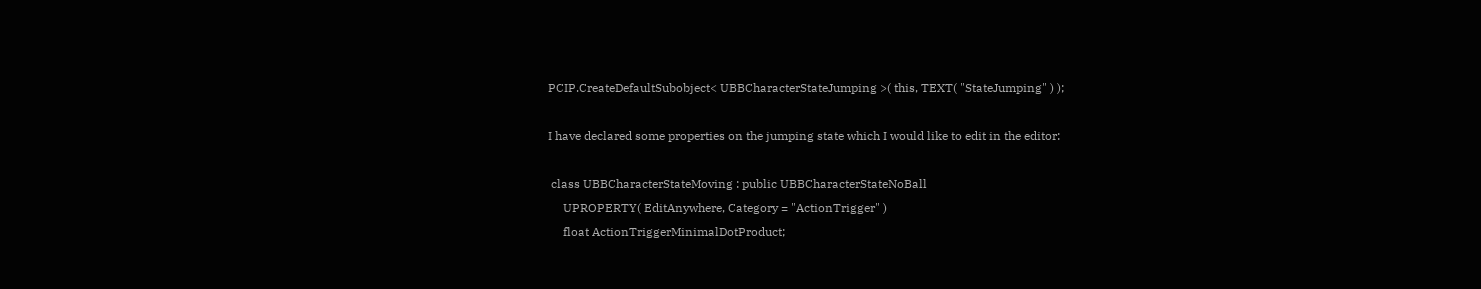PCIP.CreateDefaultSubobject< UBBCharacterStateJumping >( this, TEXT( "StateJumping" ) );

I have declared some properties on the jumping state which I would like to edit in the editor:

 class UBBCharacterStateMoving : public UBBCharacterStateNoBall
     UPROPERTY( EditAnywhere, Category = "ActionTrigger" )
     float ActionTriggerMinimalDotProduct;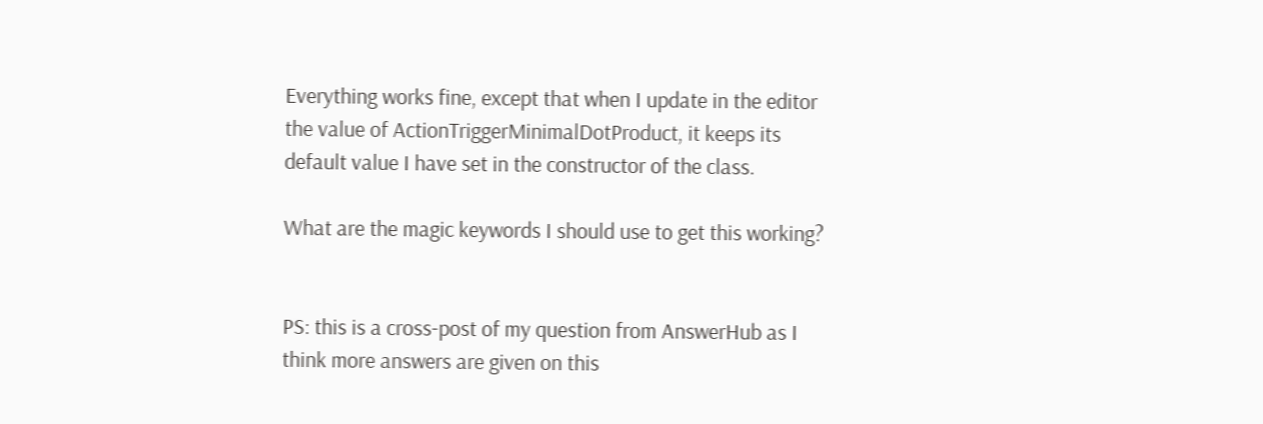Everything works fine, except that when I update in the editor the value of ActionTriggerMinimalDotProduct, it keeps its default value I have set in the constructor of the class.

What are the magic keywords I should use to get this working?


PS: this is a cross-post of my question from AnswerHub as I think more answers are given on this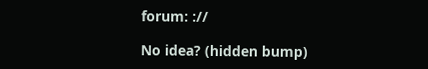forum: ://

No idea? (hidden bump)